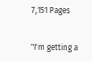7,151 Pages


"I'm getting a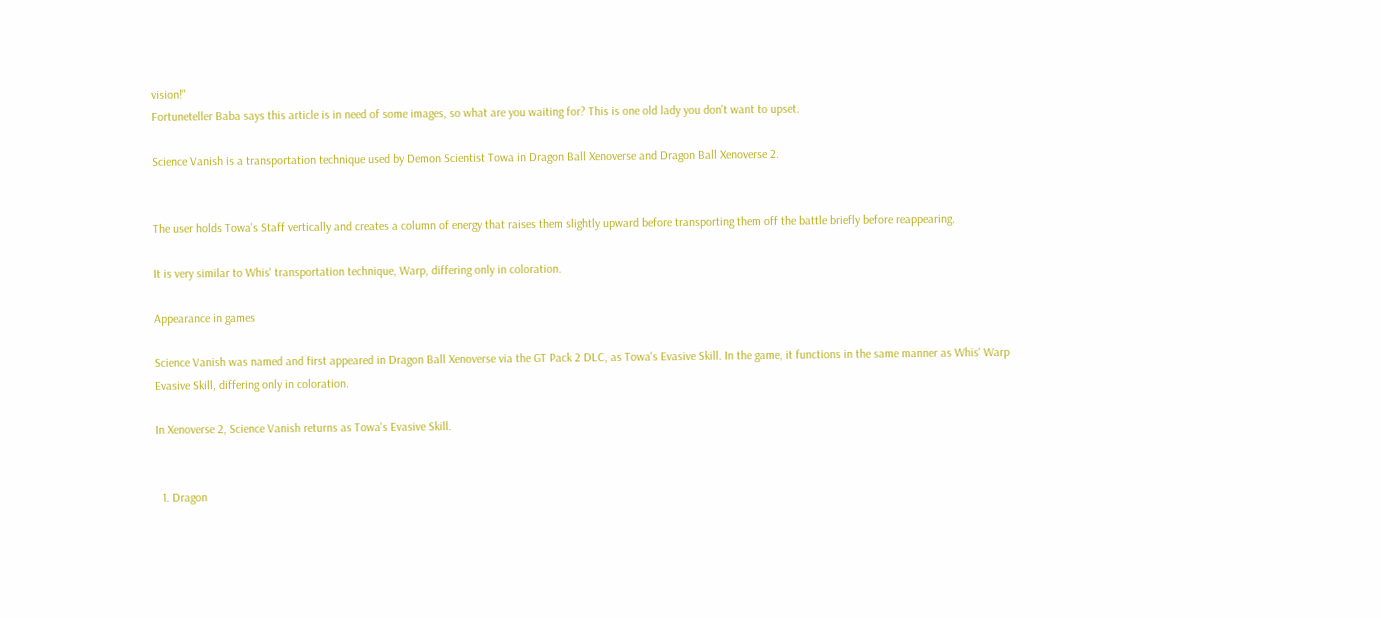vision!"
Fortuneteller Baba says this article is in need of some images, so what are you waiting for? This is one old lady you don't want to upset.

Science Vanish is a transportation technique used by Demon Scientist Towa in Dragon Ball Xenoverse and Dragon Ball Xenoverse 2.


The user holds Towa's Staff vertically and creates a column of energy that raises them slightly upward before transporting them off the battle briefly before reappearing.

It is very similar to Whis' transportation technique, Warp, differing only in coloration.

Appearance in games

Science Vanish was named and first appeared in Dragon Ball Xenoverse via the GT Pack 2 DLC, as Towa's Evasive Skill. In the game, it functions in the same manner as Whis' Warp Evasive Skill, differing only in coloration.

In Xenoverse 2, Science Vanish returns as Towa's Evasive Skill.


  1. Dragon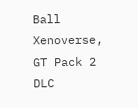Ball Xenoverse, GT Pack 2 DLC